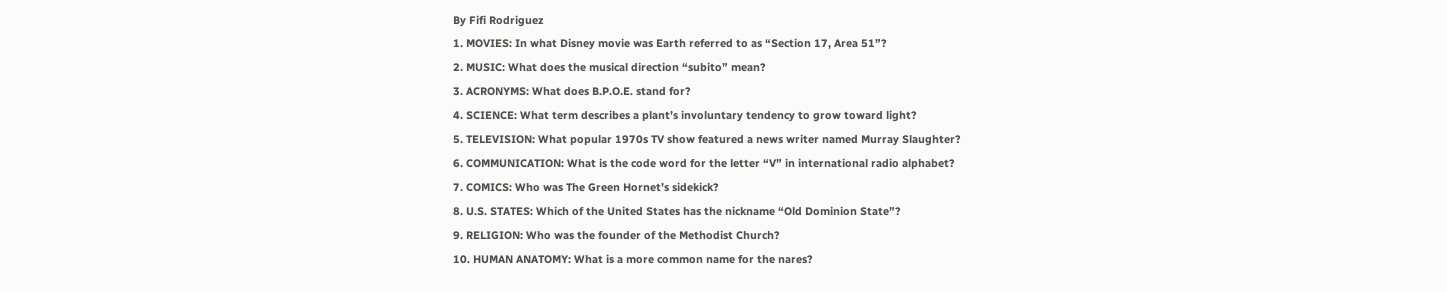By Fifi Rodriguez
1. MOVIES: In what Disney movie was Earth referred to as “Section 17, Area 51”?
2. MUSIC: What does the musical direction “subito” mean?
3. ACRONYMS: What does B.P.O.E. stand for?
4. SCIENCE: What term describes a plant’s involuntary tendency to grow toward light?
5. TELEVISION: What popular 1970s TV show featured a news writer named Murray Slaughter?
6. COMMUNICATION: What is the code word for the letter “V” in international radio alphabet?
7. COMICS: Who was The Green Hornet’s sidekick?
8. U.S. STATES: Which of the United States has the nickname “Old Dominion State”?
9. RELIGION: Who was the founder of the Methodist Church?
10. HUMAN ANATOMY: What is a more common name for the nares?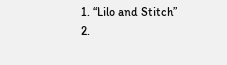1. “Lilo and Stitch”
2.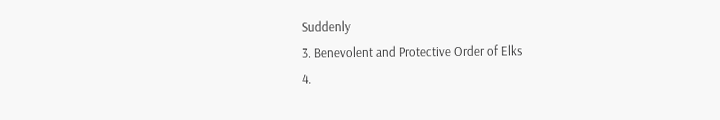Suddenly
3. Benevolent and Protective Order of Elks
4.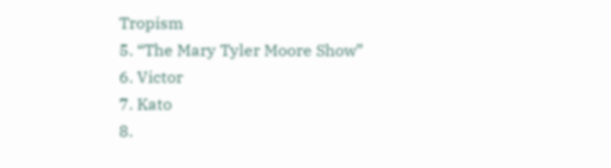Tropism
5. “The Mary Tyler Moore Show”
6. Victor
7. Kato
8.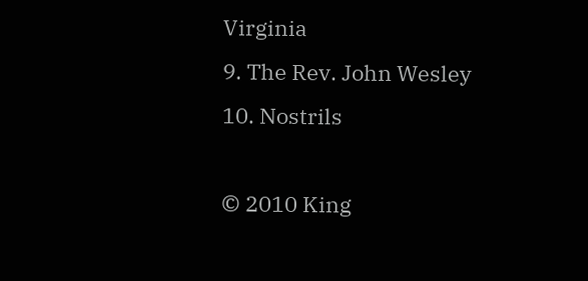Virginia
9. The Rev. John Wesley
10. Nostrils

© 2010 King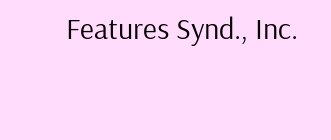Features Synd., Inc.